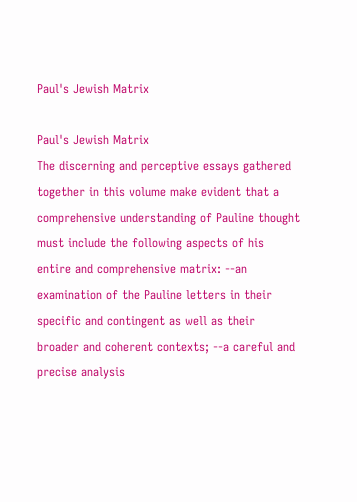Paul's Jewish Matrix

Paul's Jewish Matrix
The discerning and perceptive essays gathered together in this volume make evident that a comprehensive understanding of Pauline thought must include the following aspects of his entire and comprehensive matrix: --an examination of the Pauline letters in their specific and contingent as well as their broader and coherent contexts; --a careful and precise analysis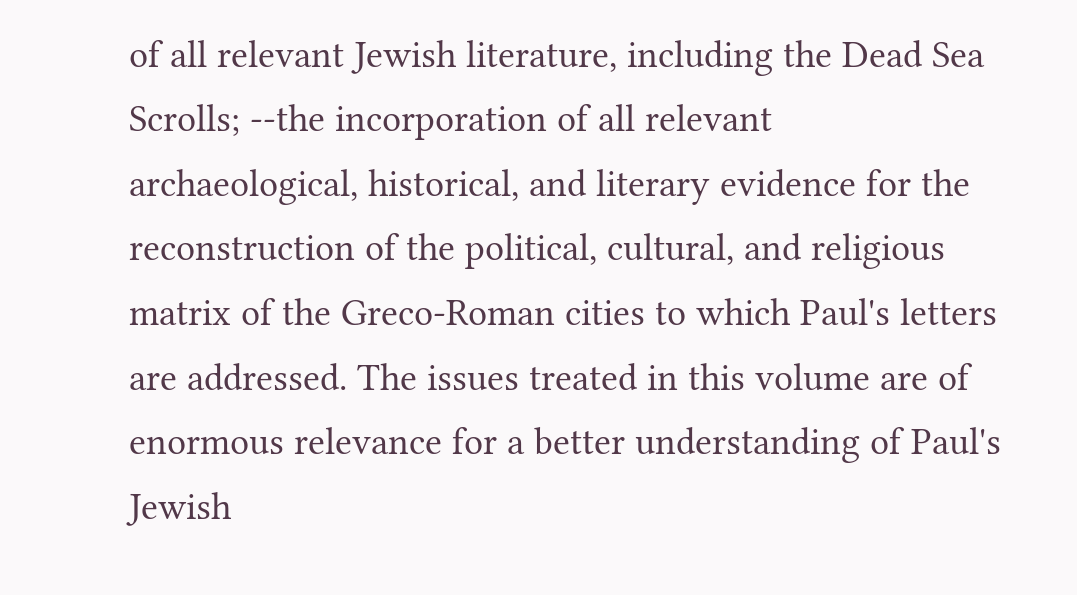of all relevant Jewish literature, including the Dead Sea Scrolls; --the incorporation of all relevant archaeological, historical, and literary evidence for the reconstruction of the political, cultural, and religious matrix of the Greco-Roman cities to which Paul's letters are addressed. The issues treated in this volume are of enormous relevance for a better understanding of Paul's Jewish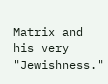Matrix and his very "Jewishness."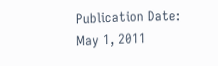Publication Date:
May 1, 2011